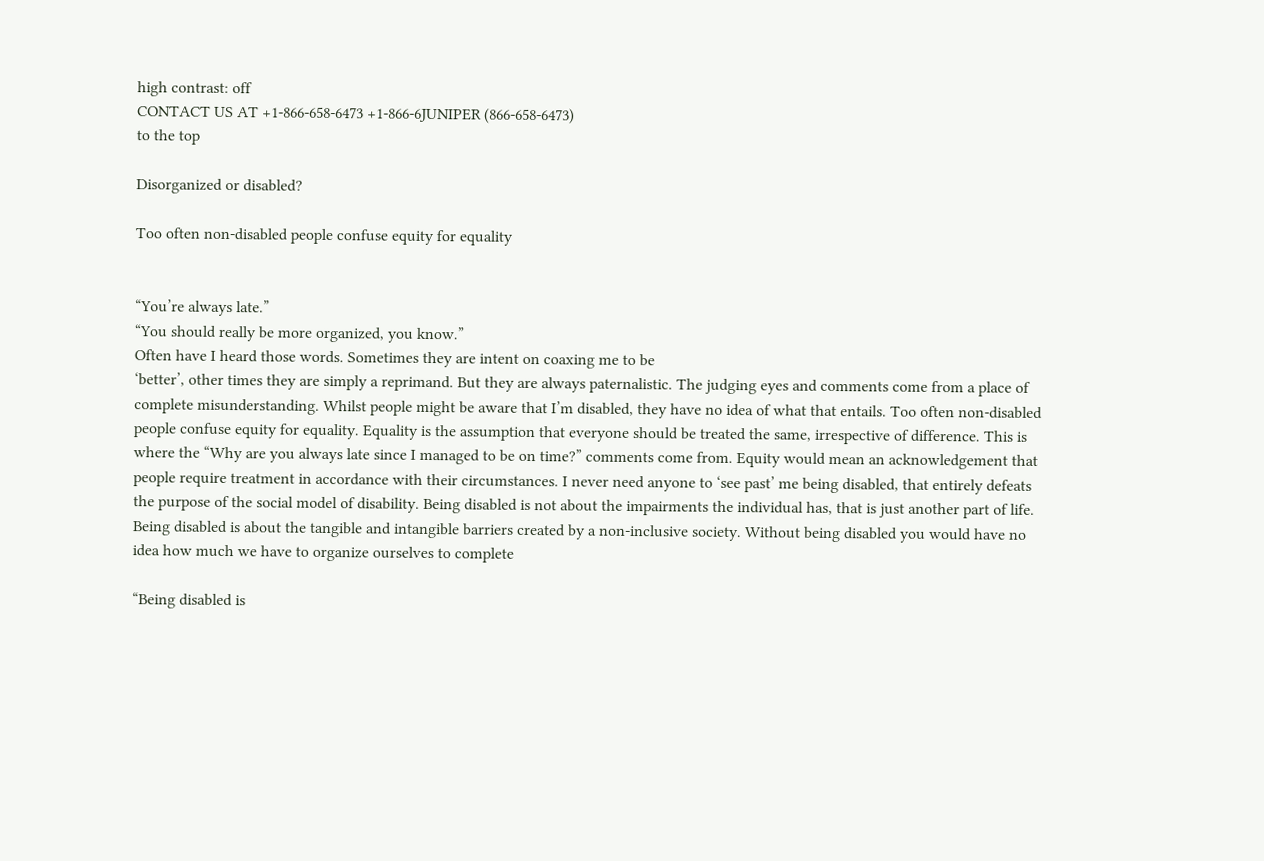high contrast: off
CONTACT US AT +1-866-658-6473 +1-866-6JUNIPER (866-658-6473)
to the top

Disorganized or disabled?

Too often non-disabled people confuse equity for equality


“You’re always late.”
“You should really be more organized, you know.”
Often have I heard those words. Sometimes they are intent on coaxing me to be
‘better’, other times they are simply a reprimand. But they are always paternalistic. The judging eyes and comments come from a place of complete misunderstanding. Whilst people might be aware that I’m disabled, they have no idea of what that entails. Too often non-disabled people confuse equity for equality. Equality is the assumption that everyone should be treated the same, irrespective of difference. This is where the “Why are you always late since I managed to be on time?” comments come from. Equity would mean an acknowledgement that people require treatment in accordance with their circumstances. I never need anyone to ‘see past’ me being disabled, that entirely defeats the purpose of the social model of disability. Being disabled is not about the impairments the individual has, that is just another part of life. Being disabled is about the tangible and intangible barriers created by a non-inclusive society. Without being disabled you would have no idea how much we have to organize ourselves to complete

“Being disabled is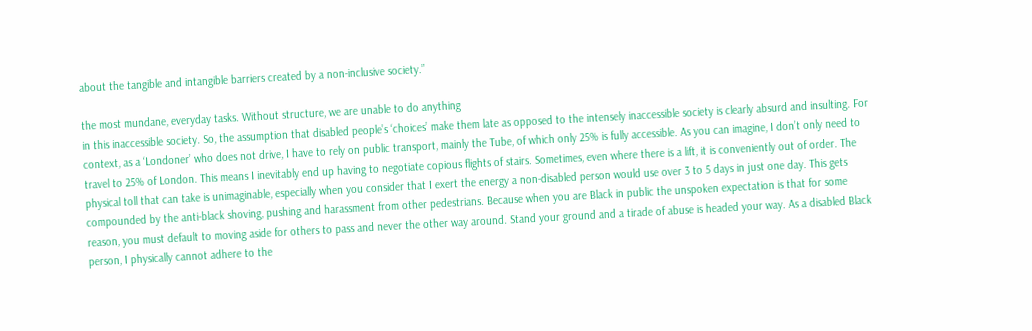about the tangible and intangible barriers created by a non-inclusive society.”

the most mundane, everyday tasks. Without structure, we are unable to do anything
in this inaccessible society. So, the assumption that disabled people’s ‘choices’ make them late as opposed to the intensely inaccessible society is clearly absurd and insulting. For context, as a ‘Londoner’ who does not drive, I have to rely on public transport, mainly the Tube, of which only 25% is fully accessible. As you can imagine, I don’t only need to travel to 25% of London. This means I inevitably end up having to negotiate copious flights of stairs. Sometimes, even where there is a lift, it is conveniently out of order. The physical toll that can take is unimaginable, especially when you consider that I exert the energy a non-disabled person would use over 3 to 5 days in just one day. This gets compounded by the anti-black shoving, pushing and harassment from other pedestrians. Because when you are Black in public the unspoken expectation is that for some reason, you must default to moving aside for others to pass and never the other way around. Stand your ground and a tirade of abuse is headed your way. As a disabled Black person, I physically cannot adhere to the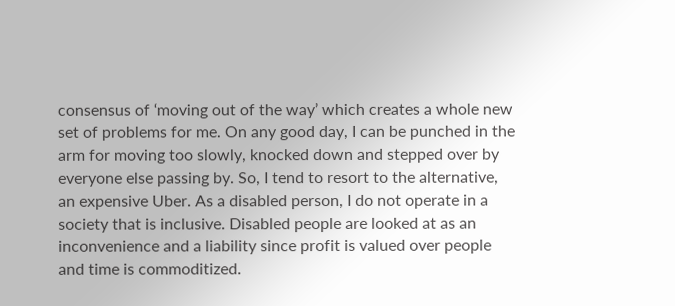consensus of ‘moving out of the way’ which creates a whole new set of problems for me. On any good day, I can be punched in the arm for moving too slowly, knocked down and stepped over by everyone else passing by. So, I tend to resort to the alternative, an expensive Uber. As a disabled person, I do not operate in a society that is inclusive. Disabled people are looked at as an inconvenience and a liability since profit is valued over people and time is commoditized.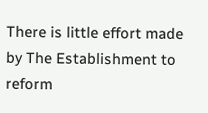There is little effort made by The Establishment to reform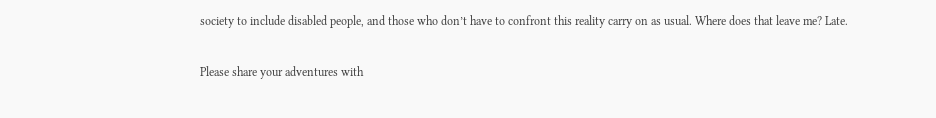society to include disabled people, and those who don’t have to confront this reality carry on as usual. Where does that leave me? Late.

Please share your adventures with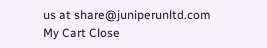us at share@juniperunltd.com
My Cart Close